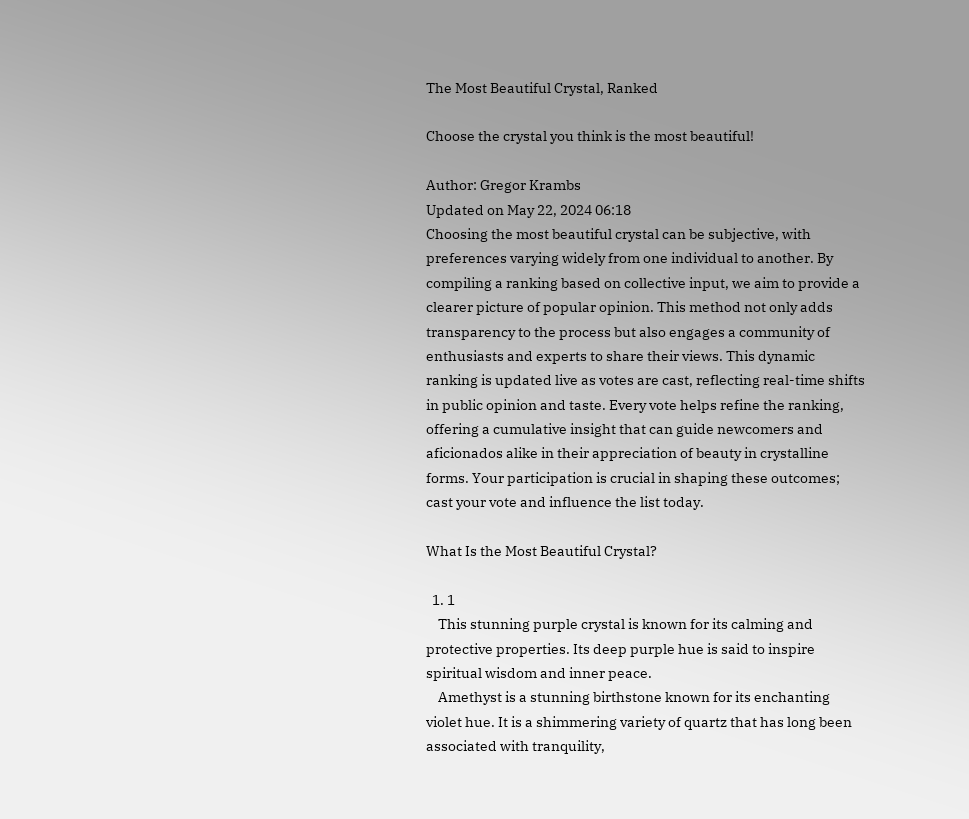The Most Beautiful Crystal, Ranked

Choose the crystal you think is the most beautiful!

Author: Gregor Krambs
Updated on May 22, 2024 06:18
Choosing the most beautiful crystal can be subjective, with preferences varying widely from one individual to another. By compiling a ranking based on collective input, we aim to provide a clearer picture of popular opinion. This method not only adds transparency to the process but also engages a community of enthusiasts and experts to share their views. This dynamic ranking is updated live as votes are cast, reflecting real-time shifts in public opinion and taste. Every vote helps refine the ranking, offering a cumulative insight that can guide newcomers and aficionados alike in their appreciation of beauty in crystalline forms. Your participation is crucial in shaping these outcomes; cast your vote and influence the list today.

What Is the Most Beautiful Crystal?

  1. 1
    This stunning purple crystal is known for its calming and protective properties. Its deep purple hue is said to inspire spiritual wisdom and inner peace.
    Amethyst is a stunning birthstone known for its enchanting violet hue. It is a shimmering variety of quartz that has long been associated with tranquility,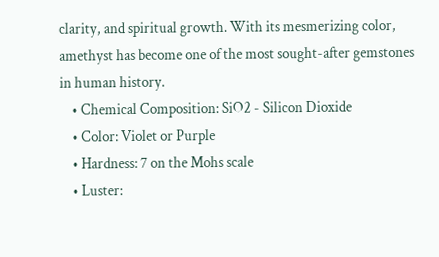clarity, and spiritual growth. With its mesmerizing color, amethyst has become one of the most sought-after gemstones in human history.
    • Chemical Composition: SiO2 - Silicon Dioxide
    • Color: Violet or Purple
    • Hardness: 7 on the Mohs scale
    • Luster: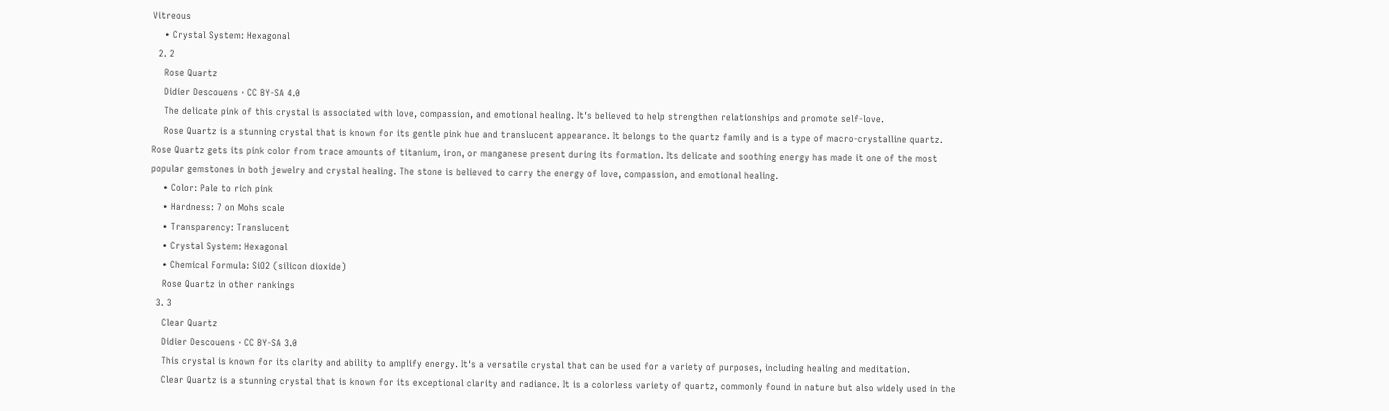Vitreous
    • Crystal System: Hexagonal
  2. 2
    Rose Quartz
    Didier Descouens · CC BY-SA 4.0
    The delicate pink of this crystal is associated with love, compassion, and emotional healing. It's believed to help strengthen relationships and promote self-love.
    Rose Quartz is a stunning crystal that is known for its gentle pink hue and translucent appearance. It belongs to the quartz family and is a type of macro-crystalline quartz. Rose Quartz gets its pink color from trace amounts of titanium, iron, or manganese present during its formation. Its delicate and soothing energy has made it one of the most popular gemstones in both jewelry and crystal healing. The stone is believed to carry the energy of love, compassion, and emotional healing.
    • Color: Pale to rich pink
    • Hardness: 7 on Mohs scale
    • Transparency: Translucent
    • Crystal System: Hexagonal
    • Chemical Formula: SiO2 (silicon dioxide)
    Rose Quartz in other rankings
  3. 3
    Clear Quartz
    Didier Descouens · CC BY-SA 3.0
    This crystal is known for its clarity and ability to amplify energy. It's a versatile crystal that can be used for a variety of purposes, including healing and meditation.
    Clear Quartz is a stunning crystal that is known for its exceptional clarity and radiance. It is a colorless variety of quartz, commonly found in nature but also widely used in the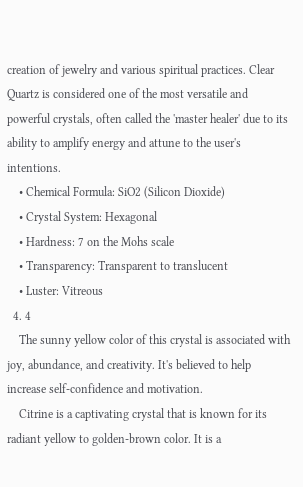creation of jewelry and various spiritual practices. Clear Quartz is considered one of the most versatile and powerful crystals, often called the 'master healer' due to its ability to amplify energy and attune to the user's intentions.
    • Chemical Formula: SiO2 (Silicon Dioxide)
    • Crystal System: Hexagonal
    • Hardness: 7 on the Mohs scale
    • Transparency: Transparent to translucent
    • Luster: Vitreous
  4. 4
    The sunny yellow color of this crystal is associated with joy, abundance, and creativity. It's believed to help increase self-confidence and motivation.
    Citrine is a captivating crystal that is known for its radiant yellow to golden-brown color. It is a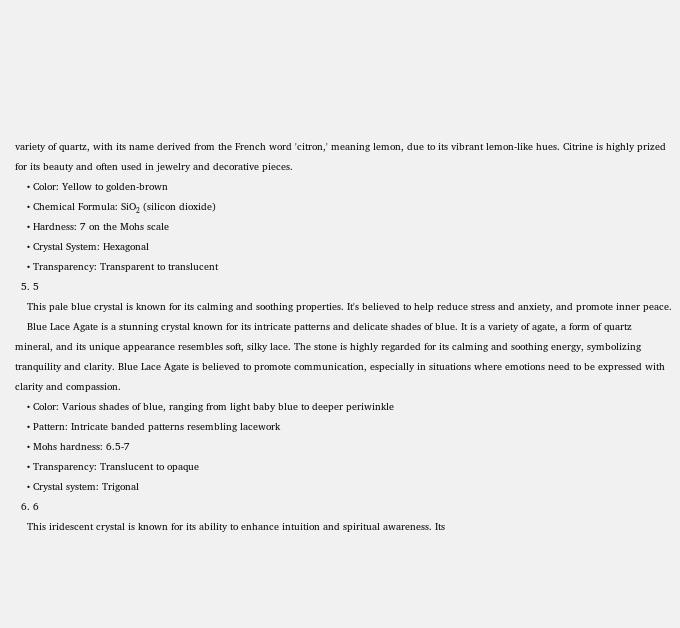variety of quartz, with its name derived from the French word 'citron,' meaning lemon, due to its vibrant lemon-like hues. Citrine is highly prized for its beauty and often used in jewelry and decorative pieces.
    • Color: Yellow to golden-brown
    • Chemical Formula: SiO₂ (silicon dioxide)
    • Hardness: 7 on the Mohs scale
    • Crystal System: Hexagonal
    • Transparency: Transparent to translucent
  5. 5
    This pale blue crystal is known for its calming and soothing properties. It's believed to help reduce stress and anxiety, and promote inner peace.
    Blue Lace Agate is a stunning crystal known for its intricate patterns and delicate shades of blue. It is a variety of agate, a form of quartz mineral, and its unique appearance resembles soft, silky lace. The stone is highly regarded for its calming and soothing energy, symbolizing tranquility and clarity. Blue Lace Agate is believed to promote communication, especially in situations where emotions need to be expressed with clarity and compassion.
    • Color: Various shades of blue, ranging from light baby blue to deeper periwinkle
    • Pattern: Intricate banded patterns resembling lacework
    • Mohs hardness: 6.5-7
    • Transparency: Translucent to opaque
    • Crystal system: Trigonal
  6. 6
    This iridescent crystal is known for its ability to enhance intuition and spiritual awareness. Its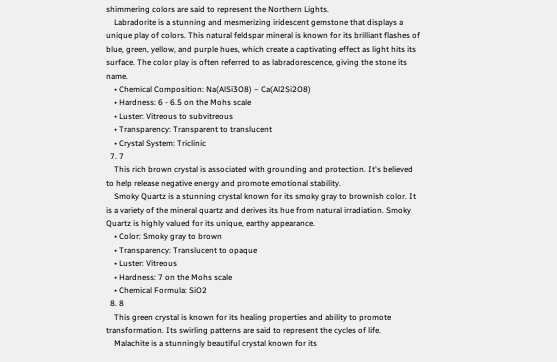shimmering colors are said to represent the Northern Lights.
    Labradorite is a stunning and mesmerizing iridescent gemstone that displays a unique play of colors. This natural feldspar mineral is known for its brilliant flashes of blue, green, yellow, and purple hues, which create a captivating effect as light hits its surface. The color play is often referred to as labradorescence, giving the stone its name.
    • Chemical Composition: Na(AlSi3O8) – Ca(Al2Si2O8)
    • Hardness: 6 - 6.5 on the Mohs scale
    • Luster: Vitreous to subvitreous
    • Transparency: Transparent to translucent
    • Crystal System: Triclinic
  7. 7
    This rich brown crystal is associated with grounding and protection. It's believed to help release negative energy and promote emotional stability.
    Smoky Quartz is a stunning crystal known for its smoky gray to brownish color. It is a variety of the mineral quartz and derives its hue from natural irradiation. Smoky Quartz is highly valued for its unique, earthy appearance.
    • Color: Smoky gray to brown
    • Transparency: Translucent to opaque
    • Luster: Vitreous
    • Hardness: 7 on the Mohs scale
    • Chemical Formula: SiO2
  8. 8
    This green crystal is known for its healing properties and ability to promote transformation. Its swirling patterns are said to represent the cycles of life.
    Malachite is a stunningly beautiful crystal known for its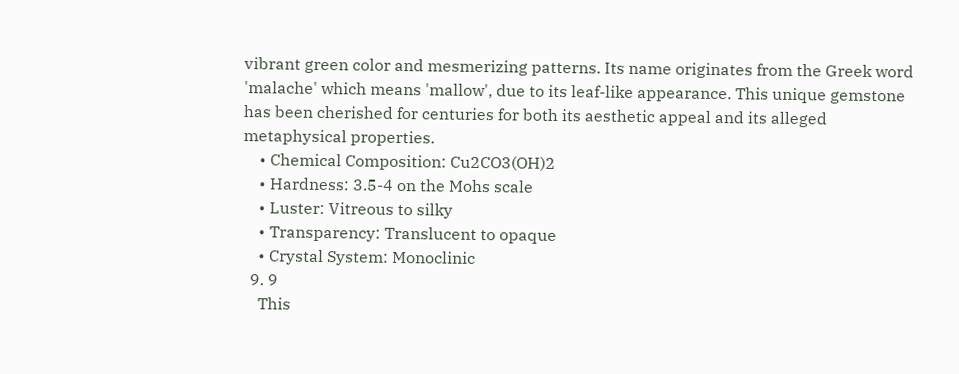vibrant green color and mesmerizing patterns. Its name originates from the Greek word 'malache' which means 'mallow', due to its leaf-like appearance. This unique gemstone has been cherished for centuries for both its aesthetic appeal and its alleged metaphysical properties.
    • Chemical Composition: Cu2CO3(OH)2
    • Hardness: 3.5-4 on the Mohs scale
    • Luster: Vitreous to silky
    • Transparency: Translucent to opaque
    • Crystal System: Monoclinic
  9. 9
    This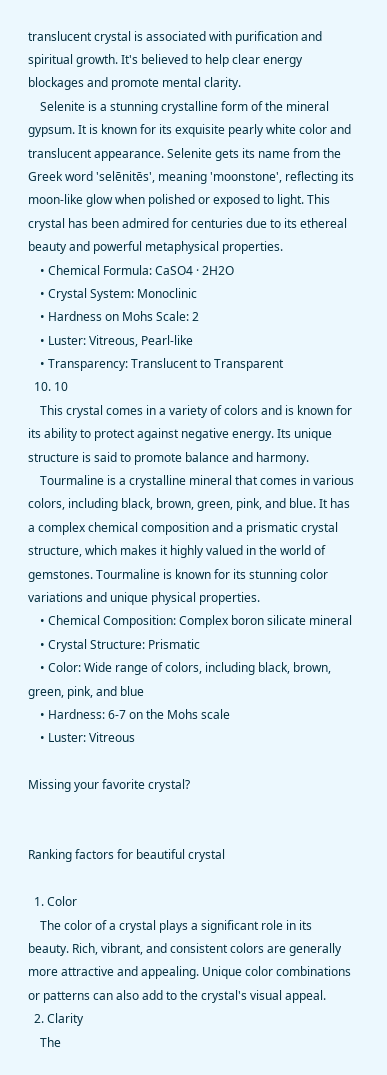translucent crystal is associated with purification and spiritual growth. It's believed to help clear energy blockages and promote mental clarity.
    Selenite is a stunning crystalline form of the mineral gypsum. It is known for its exquisite pearly white color and translucent appearance. Selenite gets its name from the Greek word 'selēnitēs', meaning 'moonstone', reflecting its moon-like glow when polished or exposed to light. This crystal has been admired for centuries due to its ethereal beauty and powerful metaphysical properties.
    • Chemical Formula: CaSO4 · 2H2O
    • Crystal System: Monoclinic
    • Hardness on Mohs Scale: 2
    • Luster: Vitreous, Pearl-like
    • Transparency: Translucent to Transparent
  10. 10
    This crystal comes in a variety of colors and is known for its ability to protect against negative energy. Its unique structure is said to promote balance and harmony.
    Tourmaline is a crystalline mineral that comes in various colors, including black, brown, green, pink, and blue. It has a complex chemical composition and a prismatic crystal structure, which makes it highly valued in the world of gemstones. Tourmaline is known for its stunning color variations and unique physical properties.
    • Chemical Composition: Complex boron silicate mineral
    • Crystal Structure: Prismatic
    • Color: Wide range of colors, including black, brown, green, pink, and blue
    • Hardness: 6-7 on the Mohs scale
    • Luster: Vitreous

Missing your favorite crystal?


Ranking factors for beautiful crystal

  1. Color
    The color of a crystal plays a significant role in its beauty. Rich, vibrant, and consistent colors are generally more attractive and appealing. Unique color combinations or patterns can also add to the crystal's visual appeal.
  2. Clarity
    The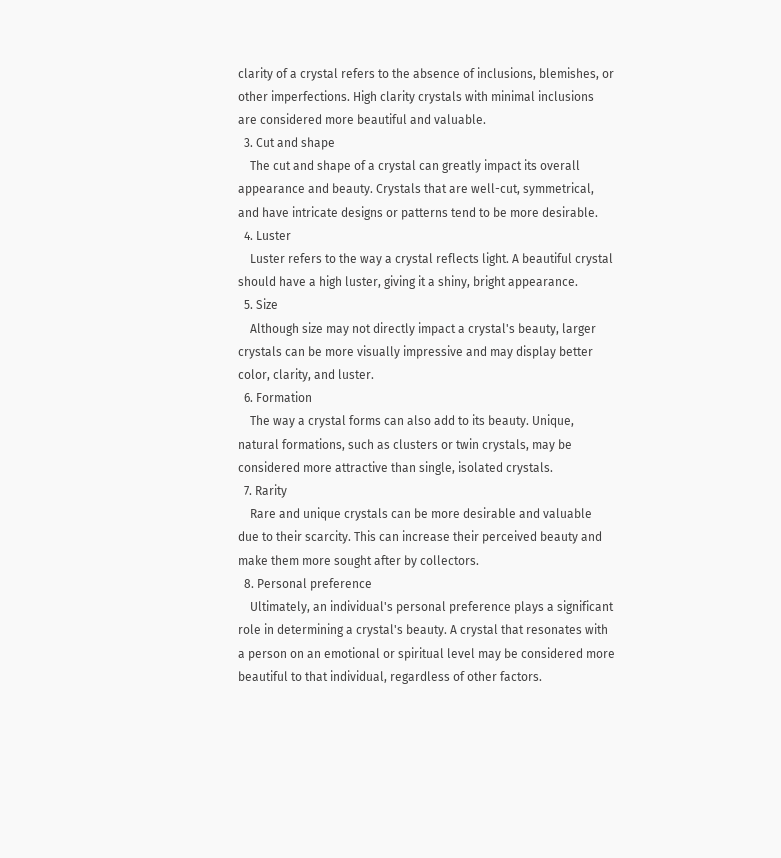clarity of a crystal refers to the absence of inclusions, blemishes, or other imperfections. High clarity crystals with minimal inclusions are considered more beautiful and valuable.
  3. Cut and shape
    The cut and shape of a crystal can greatly impact its overall appearance and beauty. Crystals that are well-cut, symmetrical, and have intricate designs or patterns tend to be more desirable.
  4. Luster
    Luster refers to the way a crystal reflects light. A beautiful crystal should have a high luster, giving it a shiny, bright appearance.
  5. Size
    Although size may not directly impact a crystal's beauty, larger crystals can be more visually impressive and may display better color, clarity, and luster.
  6. Formation
    The way a crystal forms can also add to its beauty. Unique, natural formations, such as clusters or twin crystals, may be considered more attractive than single, isolated crystals.
  7. Rarity
    Rare and unique crystals can be more desirable and valuable due to their scarcity. This can increase their perceived beauty and make them more sought after by collectors.
  8. Personal preference
    Ultimately, an individual's personal preference plays a significant role in determining a crystal's beauty. A crystal that resonates with a person on an emotional or spiritual level may be considered more beautiful to that individual, regardless of other factors.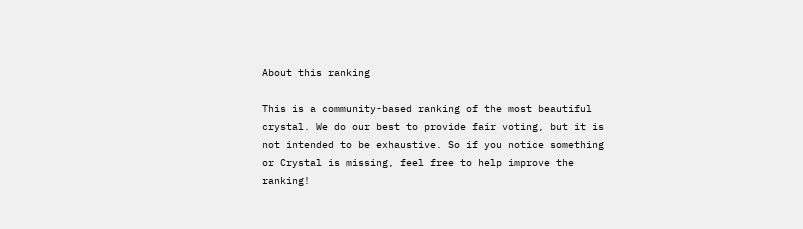About this ranking

This is a community-based ranking of the most beautiful crystal. We do our best to provide fair voting, but it is not intended to be exhaustive. So if you notice something or Crystal is missing, feel free to help improve the ranking!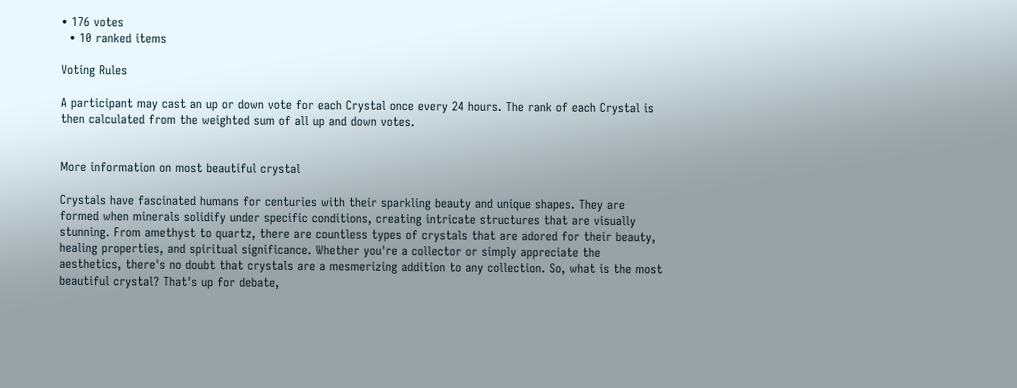• 176 votes
  • 10 ranked items

Voting Rules

A participant may cast an up or down vote for each Crystal once every 24 hours. The rank of each Crystal is then calculated from the weighted sum of all up and down votes.


More information on most beautiful crystal

Crystals have fascinated humans for centuries with their sparkling beauty and unique shapes. They are formed when minerals solidify under specific conditions, creating intricate structures that are visually stunning. From amethyst to quartz, there are countless types of crystals that are adored for their beauty, healing properties, and spiritual significance. Whether you're a collector or simply appreciate the aesthetics, there's no doubt that crystals are a mesmerizing addition to any collection. So, what is the most beautiful crystal? That's up for debate,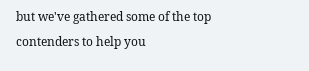but we've gathered some of the top contenders to help you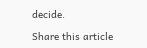decide.

Share this article